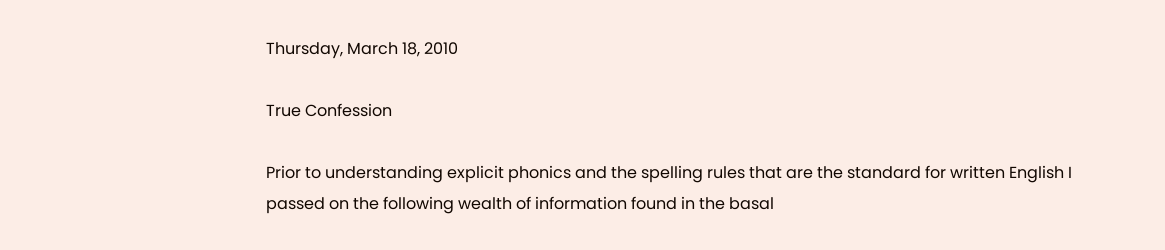Thursday, March 18, 2010

True Confession

Prior to understanding explicit phonics and the spelling rules that are the standard for written English I passed on the following wealth of information found in the basal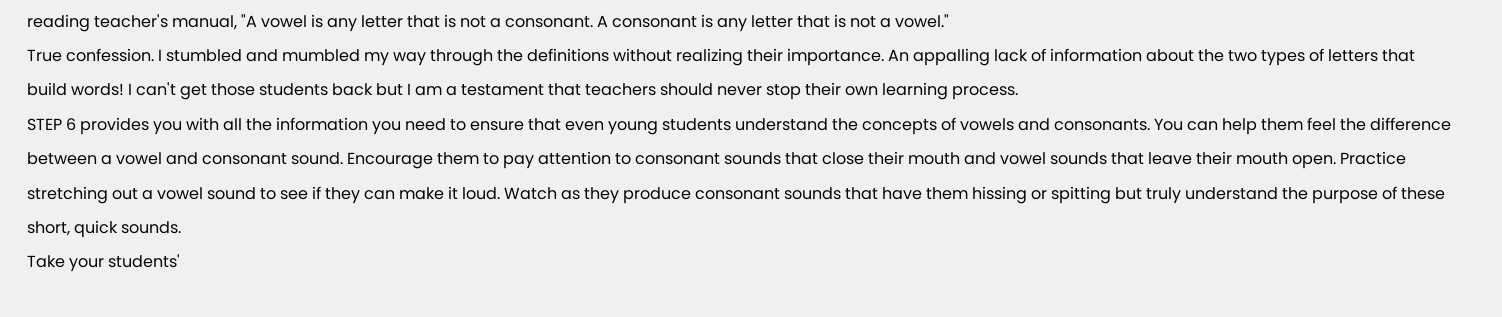reading teacher's manual, "A vowel is any letter that is not a consonant. A consonant is any letter that is not a vowel."
True confession. I stumbled and mumbled my way through the definitions without realizing their importance. An appalling lack of information about the two types of letters that build words! I can't get those students back but I am a testament that teachers should never stop their own learning process.
STEP 6 provides you with all the information you need to ensure that even young students understand the concepts of vowels and consonants. You can help them feel the difference between a vowel and consonant sound. Encourage them to pay attention to consonant sounds that close their mouth and vowel sounds that leave their mouth open. Practice stretching out a vowel sound to see if they can make it loud. Watch as they produce consonant sounds that have them hissing or spitting but truly understand the purpose of these short, quick sounds.
Take your students'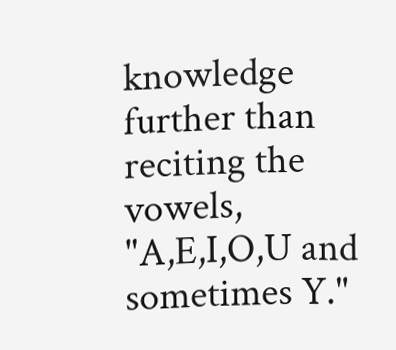knowledge further than reciting the vowels, "A,E,I,O,U and sometimes Y."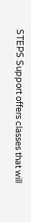STEPS Support offers classes that will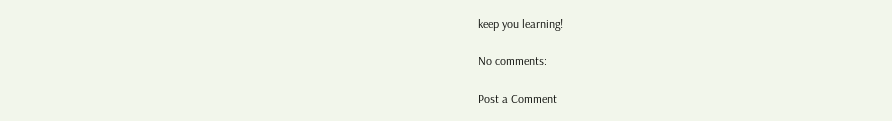keep you learning!

No comments:

Post a Comment